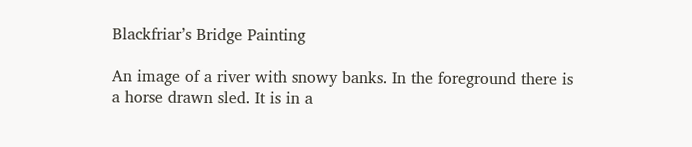Blackfriar’s Bridge Painting

An image of a river with snowy banks. In the foreground there is a horse drawn sled. It is in a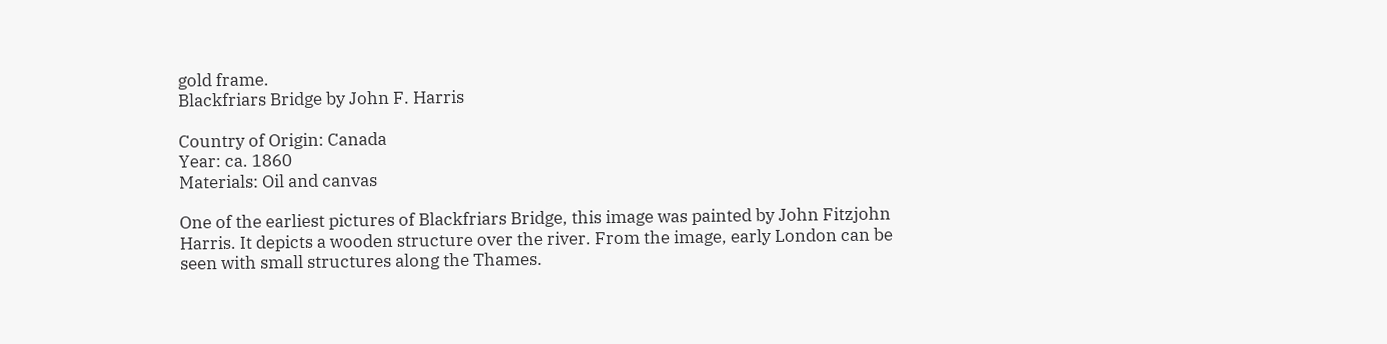gold frame.
Blackfriars Bridge by John F. Harris

Country of Origin: Canada
Year: ca. 1860
Materials: Oil and canvas

One of the earliest pictures of Blackfriars Bridge, this image was painted by John Fitzjohn Harris. It depicts a wooden structure over the river. From the image, early London can be seen with small structures along the Thames.